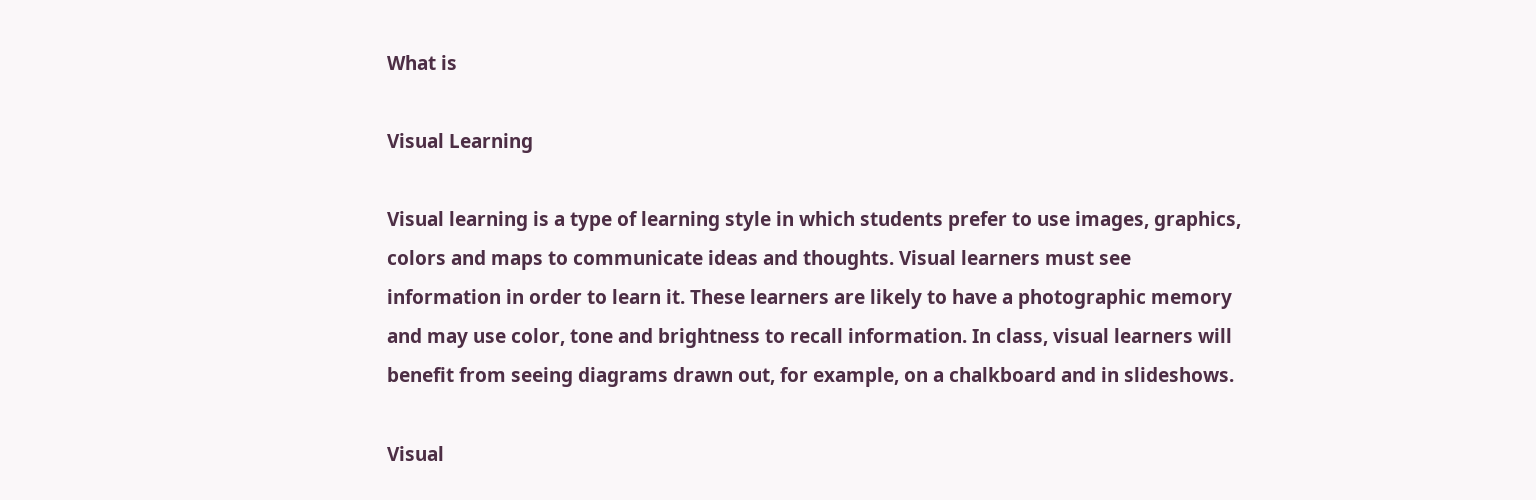What is

Visual Learning

Visual learning is a type of learning style in which students prefer to use images, graphics, colors and maps to communicate ideas and thoughts. Visual learners must see information in order to learn it. These learners are likely to have a photographic memory and may use color, tone and brightness to recall information. In class, visual learners will benefit from seeing diagrams drawn out, for example, on a chalkboard and in slideshows.

Visual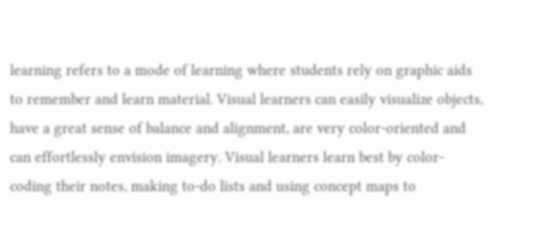learning refers to a mode of learning where students rely on graphic aids to remember and learn material. Visual learners can easily visualize objects, have a great sense of balance and alignment, are very color-oriented and can effortlessly envision imagery. Visual learners learn best by color-coding their notes, making to-do lists and using concept maps to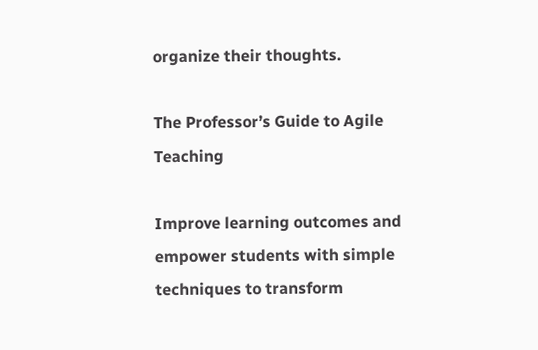organize their thoughts.

The Professor’s Guide to Agile Teaching

Improve learning outcomes and empower students with simple techniques to transform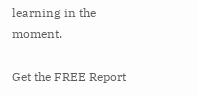learning in the moment.

Get the FREE Report